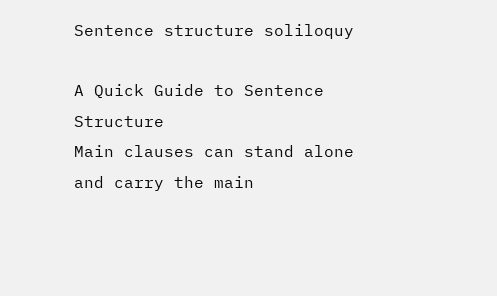Sentence structure soliloquy

A Quick Guide to Sentence Structure
Main clauses can stand alone and carry the main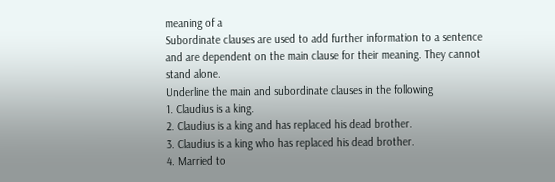meaning of a
Subordinate clauses are used to add further information to a sentence
and are dependent on the main clause for their meaning. They cannot
stand alone.
Underline the main and subordinate clauses in the following
1. Claudius is a king.
2. Claudius is a king and has replaced his dead brother.
3. Claudius is a king who has replaced his dead brother.
4. Married to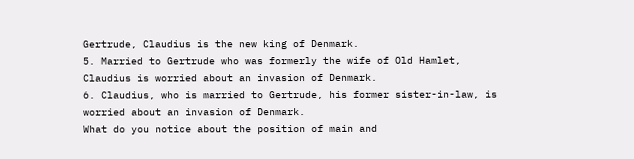Gertrude, Claudius is the new king of Denmark.
5. Married to Gertrude who was formerly the wife of Old Hamlet,
Claudius is worried about an invasion of Denmark.
6. Claudius, who is married to Gertrude, his former sister-in-law, is
worried about an invasion of Denmark.
What do you notice about the position of main and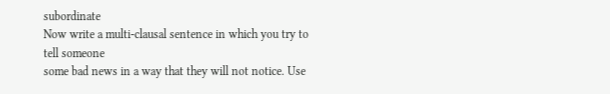subordinate
Now write a multi-clausal sentence in which you try to tell someone
some bad news in a way that they will not notice. Use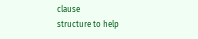clause
structure to help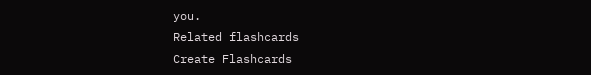you.
Related flashcards
Create Flashcards